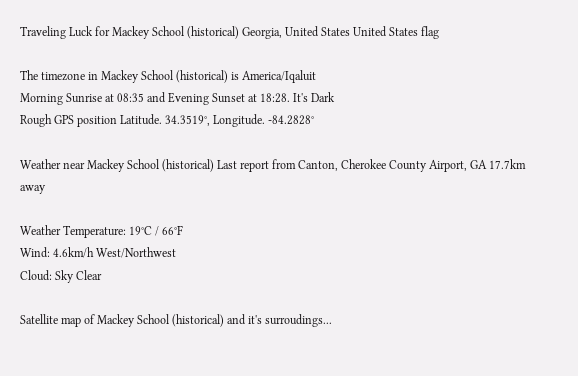Traveling Luck for Mackey School (historical) Georgia, United States United States flag

The timezone in Mackey School (historical) is America/Iqaluit
Morning Sunrise at 08:35 and Evening Sunset at 18:28. It's Dark
Rough GPS position Latitude. 34.3519°, Longitude. -84.2828°

Weather near Mackey School (historical) Last report from Canton, Cherokee County Airport, GA 17.7km away

Weather Temperature: 19°C / 66°F
Wind: 4.6km/h West/Northwest
Cloud: Sky Clear

Satellite map of Mackey School (historical) and it's surroudings...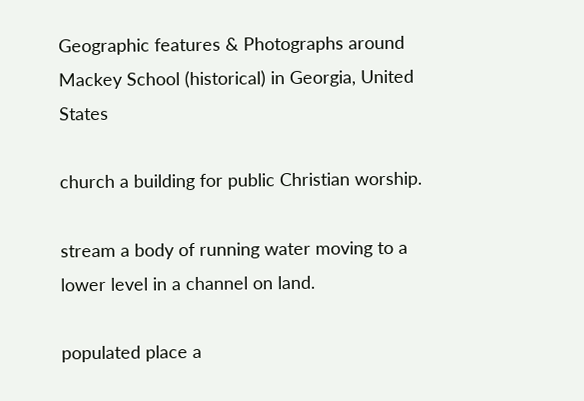Geographic features & Photographs around Mackey School (historical) in Georgia, United States

church a building for public Christian worship.

stream a body of running water moving to a lower level in a channel on land.

populated place a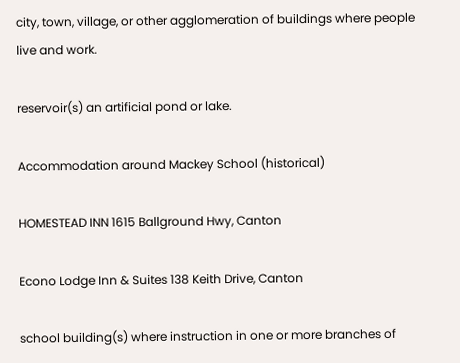city, town, village, or other agglomeration of buildings where people live and work.

reservoir(s) an artificial pond or lake.

Accommodation around Mackey School (historical)

HOMESTEAD INN 1615 Ballground Hwy, Canton

Econo Lodge Inn & Suites 138 Keith Drive, Canton

school building(s) where instruction in one or more branches of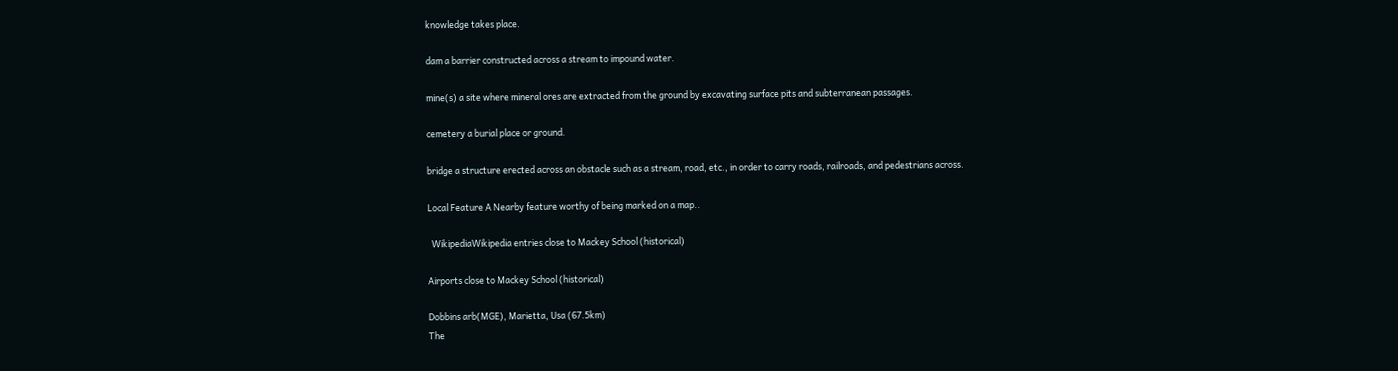knowledge takes place.

dam a barrier constructed across a stream to impound water.

mine(s) a site where mineral ores are extracted from the ground by excavating surface pits and subterranean passages.

cemetery a burial place or ground.

bridge a structure erected across an obstacle such as a stream, road, etc., in order to carry roads, railroads, and pedestrians across.

Local Feature A Nearby feature worthy of being marked on a map..

  WikipediaWikipedia entries close to Mackey School (historical)

Airports close to Mackey School (historical)

Dobbins arb(MGE), Marietta, Usa (67.5km)
The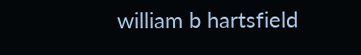william b hartsfield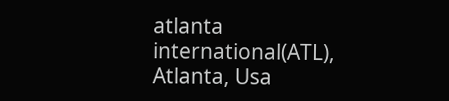atlanta international(ATL), Atlanta, Usa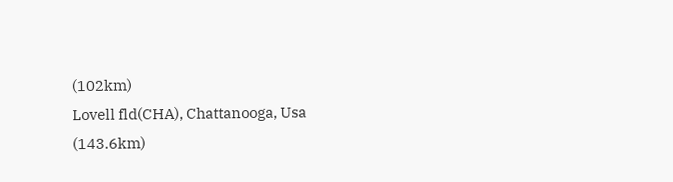(102km)
Lovell fld(CHA), Chattanooga, Usa (143.6km)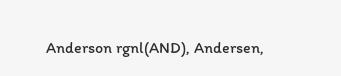Anderson rgnl(AND), Andersen,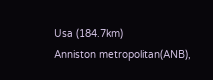Usa (184.7km)
Anniston metropolitan(ANB),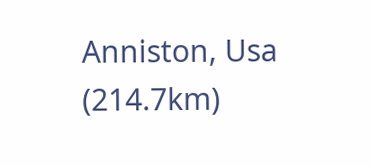Anniston, Usa (214.7km)